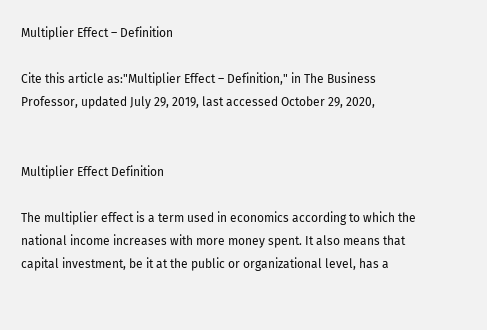Multiplier Effect – Definition

Cite this article as:"Multiplier Effect – Definition," in The Business Professor, updated July 29, 2019, last accessed October 29, 2020,


Multiplier Effect Definition

The multiplier effect is a term used in economics according to which the national income increases with more money spent. It also means that capital investment, be it at the public or organizational level, has a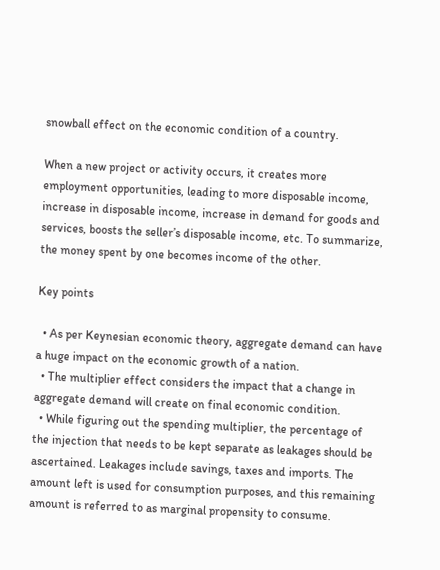snowball effect on the economic condition of a country.

When a new project or activity occurs, it creates more employment opportunities, leading to more disposable income, increase in disposable income, increase in demand for goods and services, boosts the seller’s disposable income, etc. To summarize, the money spent by one becomes income of the other.

Key points

  • As per Keynesian economic theory, aggregate demand can have a huge impact on the economic growth of a nation.
  • The multiplier effect considers the impact that a change in aggregate demand will create on final economic condition.
  • While figuring out the spending multiplier, the percentage of the injection that needs to be kept separate as leakages should be ascertained. Leakages include savings, taxes and imports. The amount left is used for consumption purposes, and this remaining amount is referred to as marginal propensity to consume.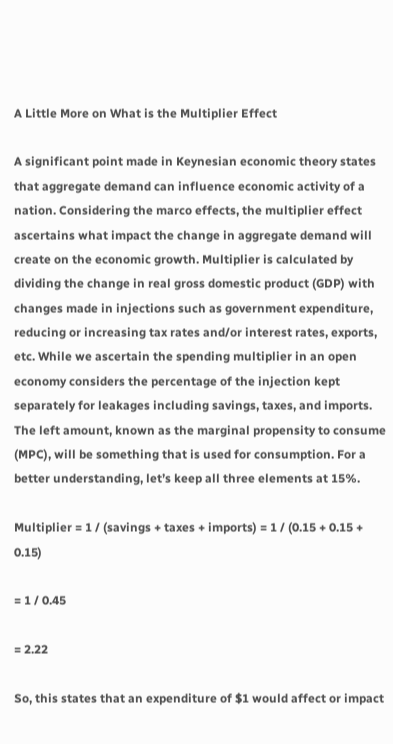A Little More on What is the Multiplier Effect

A significant point made in Keynesian economic theory states that aggregate demand can influence economic activity of a nation. Considering the marco effects, the multiplier effect ascertains what impact the change in aggregate demand will create on the economic growth. Multiplier is calculated by dividing the change in real gross domestic product (GDP) with changes made in injections such as government expenditure, reducing or increasing tax rates and/or interest rates, exports, etc. While we ascertain the spending multiplier in an open economy considers the percentage of the injection kept separately for leakages including savings, taxes, and imports. The left amount, known as the marginal propensity to consume (MPC), will be something that is used for consumption. For a better understanding, let’s keep all three elements at 15%.

Multiplier = 1 / (savings + taxes + imports) = 1 / (0.15 + 0.15 + 0.15)

= 1 / 0.45

= 2.22

So, this states that an expenditure of $1 would affect or impact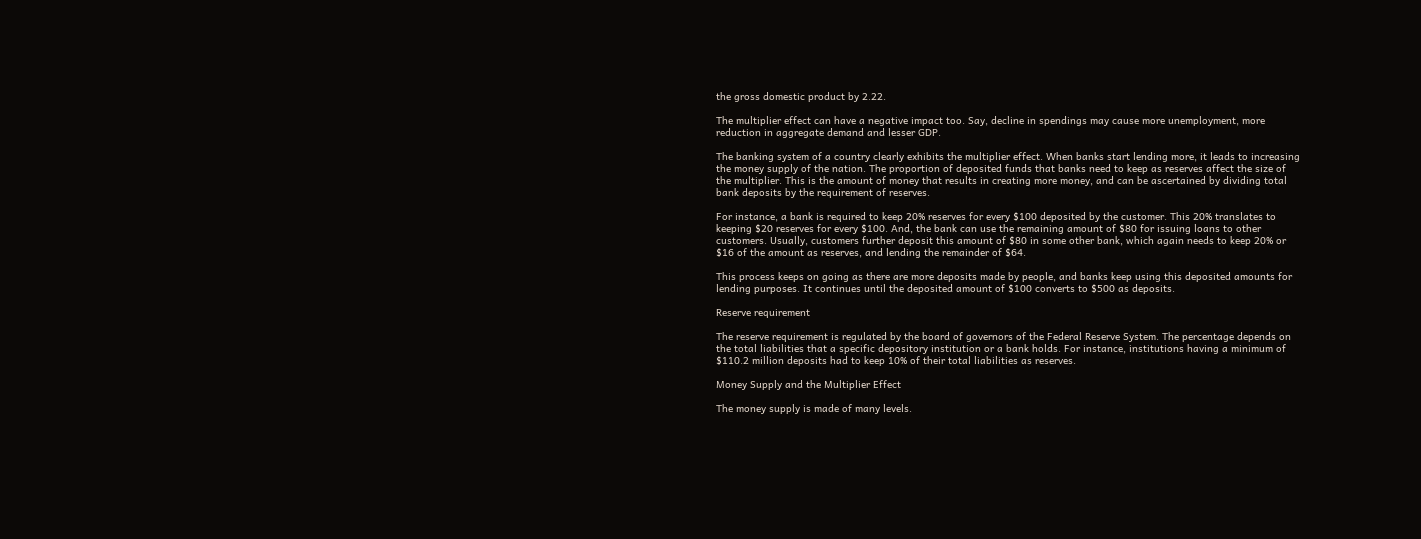the gross domestic product by 2.22.

The multiplier effect can have a negative impact too. Say, decline in spendings may cause more unemployment, more reduction in aggregate demand and lesser GDP.

The banking system of a country clearly exhibits the multiplier effect. When banks start lending more, it leads to increasing the money supply of the nation. The proportion of deposited funds that banks need to keep as reserves affect the size of the multiplier. This is the amount of money that results in creating more money, and can be ascertained by dividing total bank deposits by the requirement of reserves.

For instance, a bank is required to keep 20% reserves for every $100 deposited by the customer. This 20% translates to keeping $20 reserves for every $100. And, the bank can use the remaining amount of $80 for issuing loans to other customers. Usually, customers further deposit this amount of $80 in some other bank, which again needs to keep 20% or $16 of the amount as reserves, and lending the remainder of $64.

This process keeps on going as there are more deposits made by people, and banks keep using this deposited amounts for lending purposes. It continues until the deposited amount of $100 converts to $500 as deposits.

Reserve requirement

The reserve requirement is regulated by the board of governors of the Federal Reserve System. The percentage depends on the total liabilities that a specific depository institution or a bank holds. For instance, institutions having a minimum of $110.2 million deposits had to keep 10% of their total liabilities as reserves.

Money Supply and the Multiplier Effect

The money supply is made of many levels.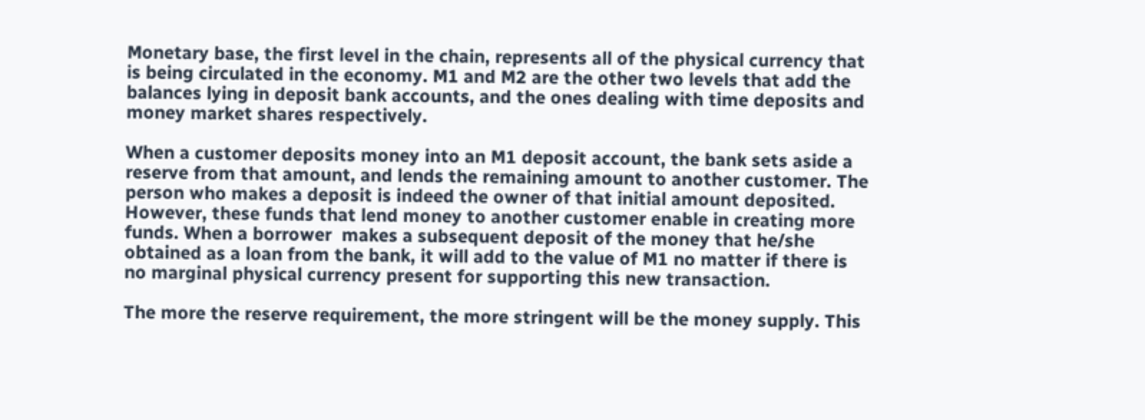Monetary base, the first level in the chain, represents all of the physical currency that is being circulated in the economy. M1 and M2 are the other two levels that add the balances lying in deposit bank accounts, and the ones dealing with time deposits and money market shares respectively.

When a customer deposits money into an M1 deposit account, the bank sets aside a reserve from that amount, and lends the remaining amount to another customer. The person who makes a deposit is indeed the owner of that initial amount deposited. However, these funds that lend money to another customer enable in creating more funds. When a borrower  makes a subsequent deposit of the money that he/she obtained as a loan from the bank, it will add to the value of M1 no matter if there is no marginal physical currency present for supporting this new transaction.

The more the reserve requirement, the more stringent will be the money supply. This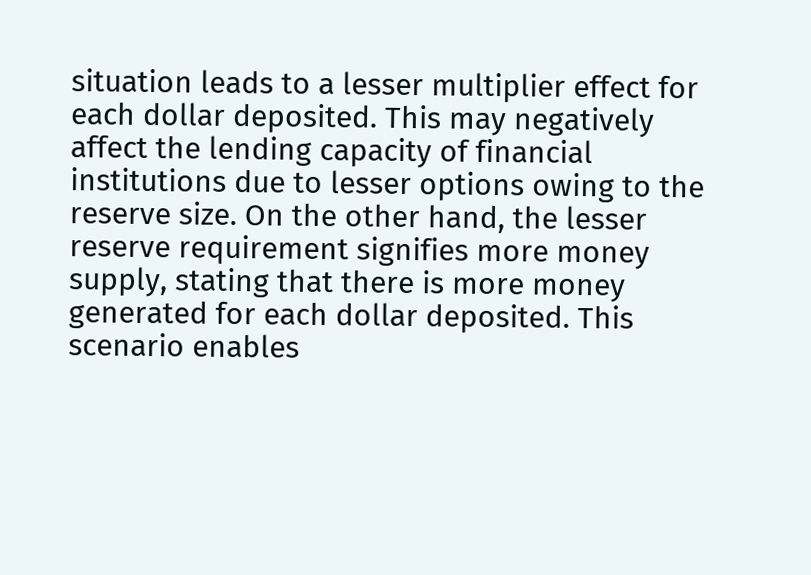situation leads to a lesser multiplier effect for each dollar deposited. This may negatively affect the lending capacity of financial institutions due to lesser options owing to the reserve size. On the other hand, the lesser reserve requirement signifies more money supply, stating that there is more money generated for each dollar deposited. This scenario enables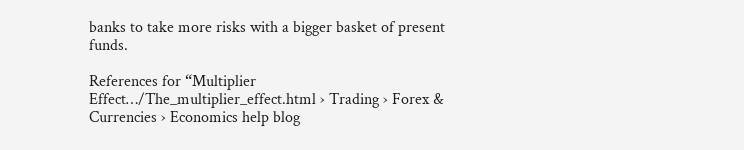banks to take more risks with a bigger basket of present funds.

References for “Multiplier Effect…/The_multiplier_effect.html › Trading › Forex & Currencies › Economics help blog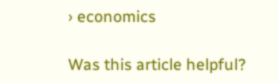› economics

Was this article helpful?